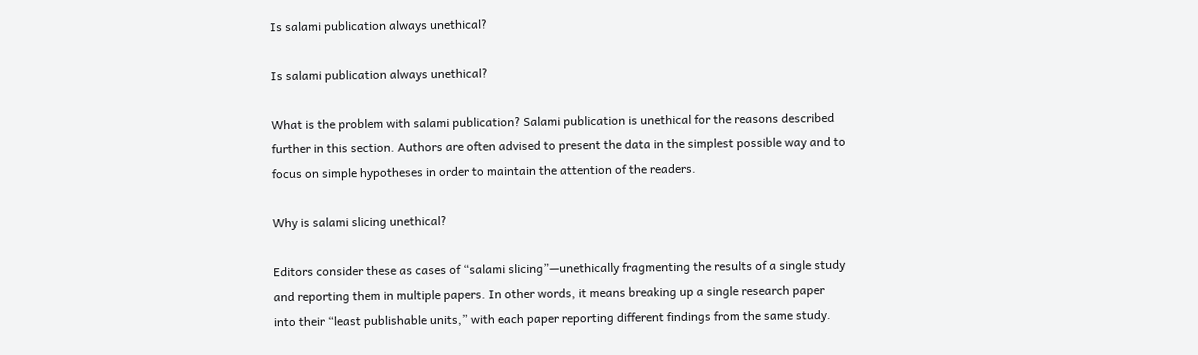Is salami publication always unethical?

Is salami publication always unethical?

What is the problem with salami publication? Salami publication is unethical for the reasons described further in this section. Authors are often advised to present the data in the simplest possible way and to focus on simple hypotheses in order to maintain the attention of the readers.

Why is salami slicing unethical?

Editors consider these as cases of “salami slicing”—unethically fragmenting the results of a single study and reporting them in multiple papers. In other words, it means breaking up a single research paper into their “least publishable units,” with each paper reporting different findings from the same study.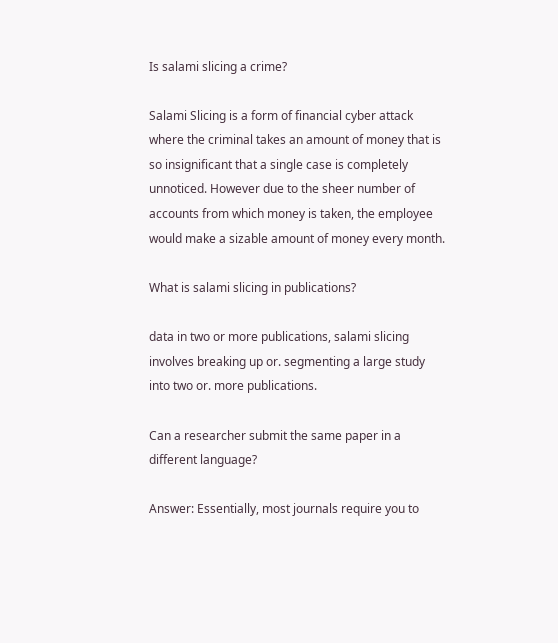Is salami slicing a crime?

Salami Slicing is a form of financial cyber attack where the criminal takes an amount of money that is so insignificant that a single case is completely unnoticed. However due to the sheer number of accounts from which money is taken, the employee would make a sizable amount of money every month.

What is salami slicing in publications?

data in two or more publications, salami slicing involves breaking up or. segmenting a large study into two or. more publications.

Can a researcher submit the same paper in a different language?

Answer: Essentially, most journals require you to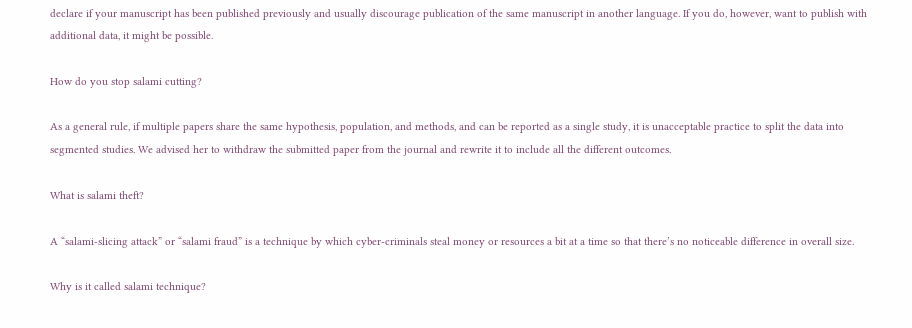declare if your manuscript has been published previously and usually discourage publication of the same manuscript in another language. If you do, however, want to publish with additional data, it might be possible.

How do you stop salami cutting?

As a general rule, if multiple papers share the same hypothesis, population, and methods, and can be reported as a single study, it is unacceptable practice to split the data into segmented studies. We advised her to withdraw the submitted paper from the journal and rewrite it to include all the different outcomes.

What is salami theft?

A “salami-slicing attack” or “salami fraud” is a technique by which cyber-criminals steal money or resources a bit at a time so that there’s no noticeable difference in overall size.

Why is it called salami technique?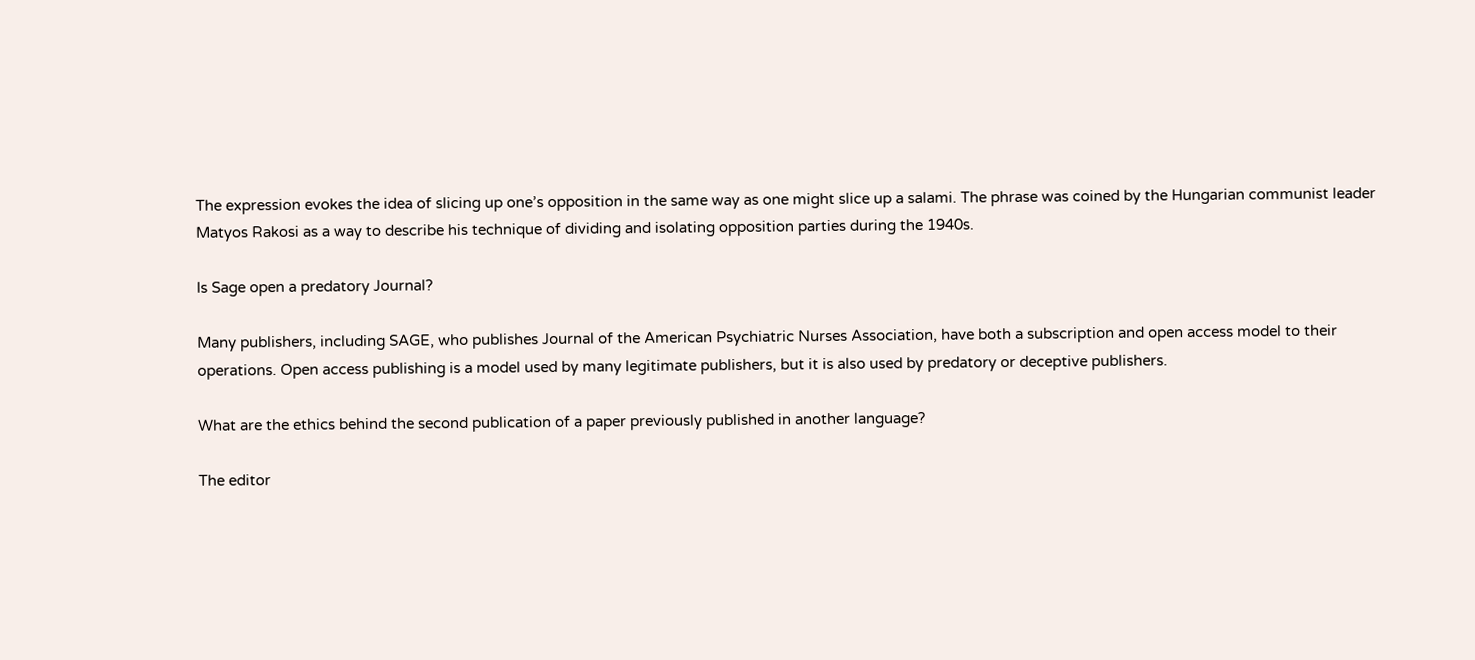The expression evokes the idea of slicing up one’s opposition in the same way as one might slice up a salami. The phrase was coined by the Hungarian communist leader Matyos Rakosi as a way to describe his technique of dividing and isolating opposition parties during the 1940s.

Is Sage open a predatory Journal?

Many publishers, including SAGE, who publishes Journal of the American Psychiatric Nurses Association, have both a subscription and open access model to their operations. Open access publishing is a model used by many legitimate publishers, but it is also used by predatory or deceptive publishers.

What are the ethics behind the second publication of a paper previously published in another language?

The editor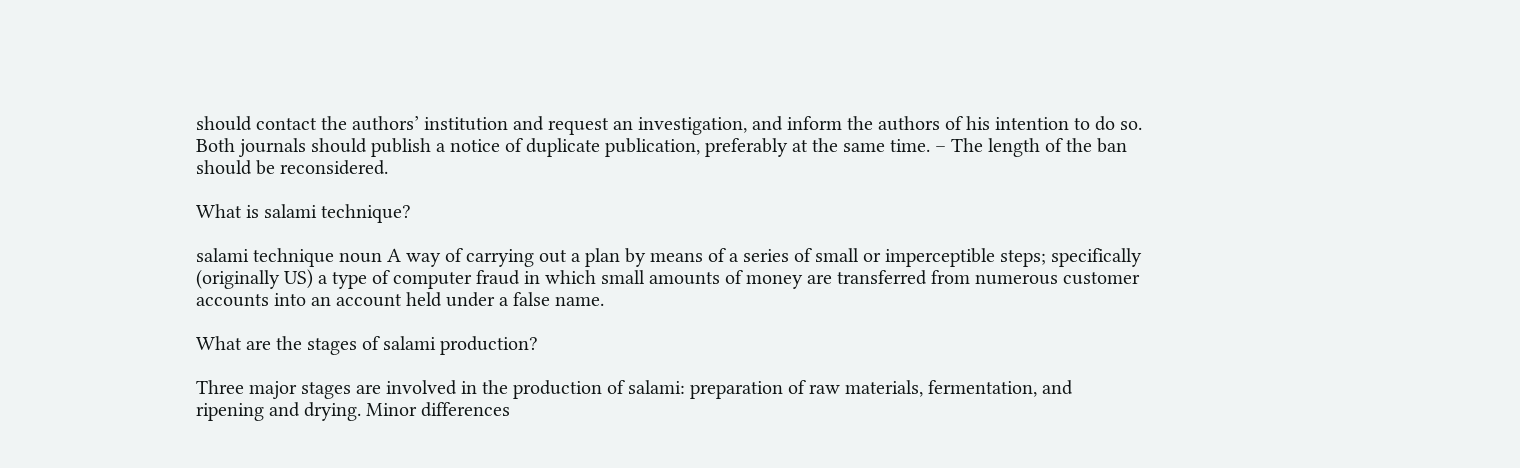should contact the authors’ institution and request an investigation, and inform the authors of his intention to do so. Both journals should publish a notice of duplicate publication, preferably at the same time. – The length of the ban should be reconsidered.

What is salami technique?

salami technique noun A way of carrying out a plan by means of a series of small or imperceptible steps; specifically (originally US) a type of computer fraud in which small amounts of money are transferred from numerous customer accounts into an account held under a false name.

What are the stages of salami production?

Three major stages are involved in the production of salami: preparation of raw materials, fermentation, and ripening and drying. Minor differences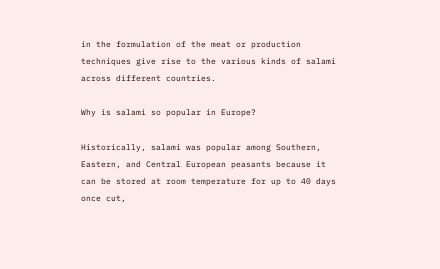in the formulation of the meat or production techniques give rise to the various kinds of salami across different countries.

Why is salami so popular in Europe?

Historically, salami was popular among Southern, Eastern, and Central European peasants because it can be stored at room temperature for up to 40 days once cut,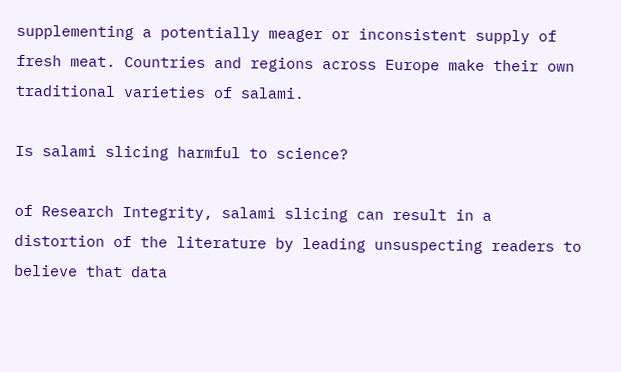supplementing a potentially meager or inconsistent supply of fresh meat. Countries and regions across Europe make their own traditional varieties of salami.

Is salami slicing harmful to science?

of Research Integrity, salami slicing can result in a distortion of the literature by leading unsuspecting readers to believe that data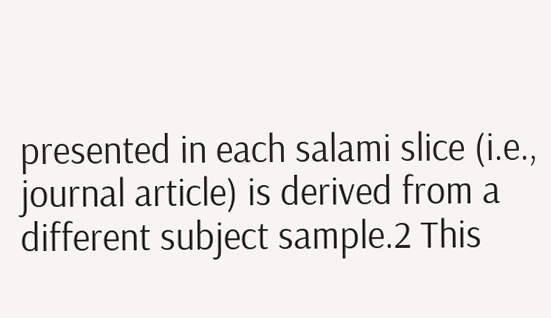presented in each salami slice (i.e., journal article) is derived from a different subject sample.2 This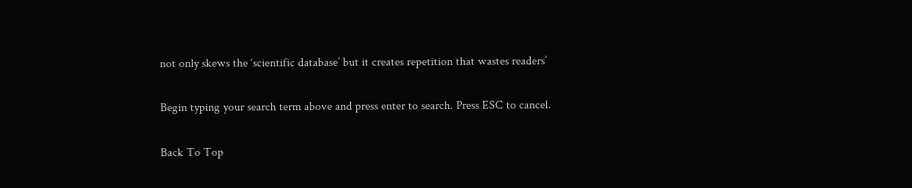not only skews the ‘scientific database’ but it creates repetition that wastes readers’

Begin typing your search term above and press enter to search. Press ESC to cancel.

Back To Top